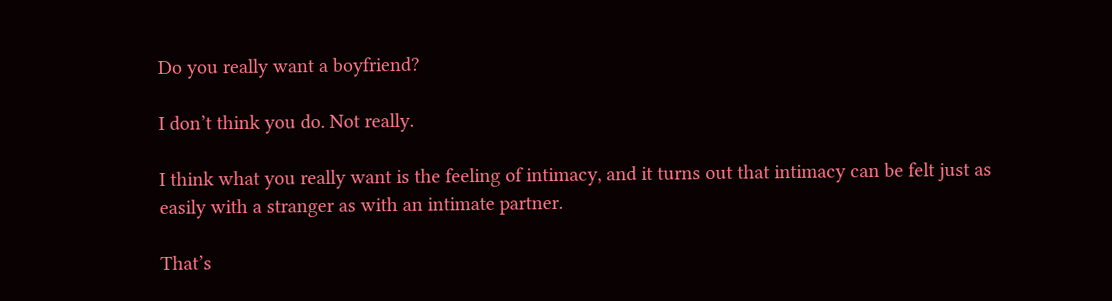Do you really want a boyfriend?

I don’t think you do. Not really.

I think what you really want is the feeling of intimacy, and it turns out that intimacy can be felt just as easily with a stranger as with an intimate partner.

That’s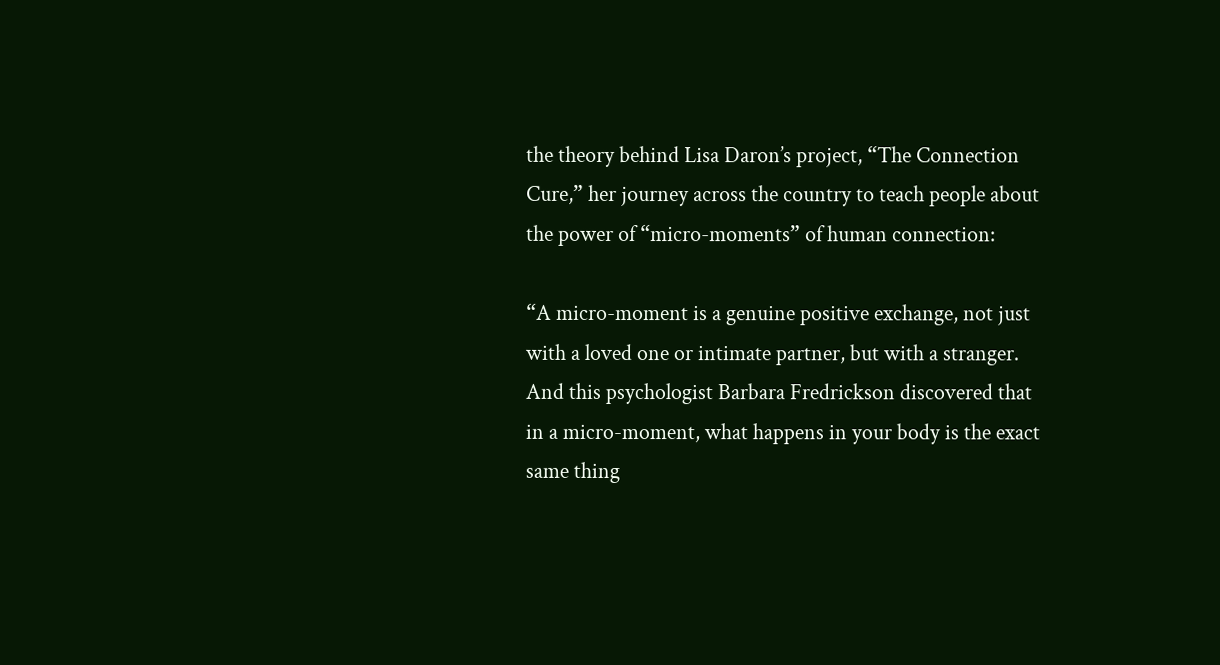the theory behind Lisa Daron’s project, “The Connection Cure,” her journey across the country to teach people about the power of “micro-moments” of human connection:

“A micro-moment is a genuine positive exchange, not just with a loved one or intimate partner, but with a stranger. And this psychologist Barbara Fredrickson discovered that in a micro-moment, what happens in your body is the exact same thing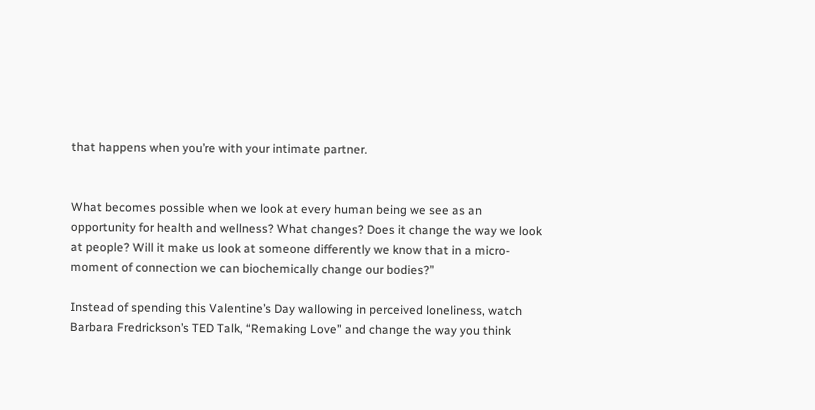that happens when you’re with your intimate partner.


What becomes possible when we look at every human being we see as an opportunity for health and wellness? What changes? Does it change the way we look at people? Will it make us look at someone differently we know that in a micro-moment of connection we can biochemically change our bodies?”

Instead of spending this Valentine’s Day wallowing in perceived loneliness, watch Barbara Fredrickson’s TED Talk, “Remaking Love” and change the way you think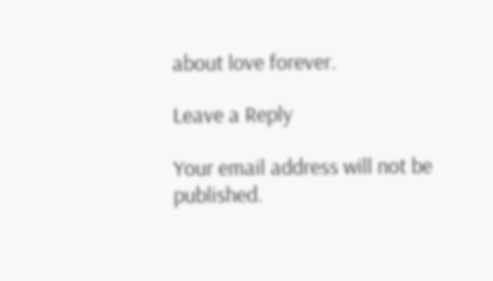about love forever.

Leave a Reply

Your email address will not be published.